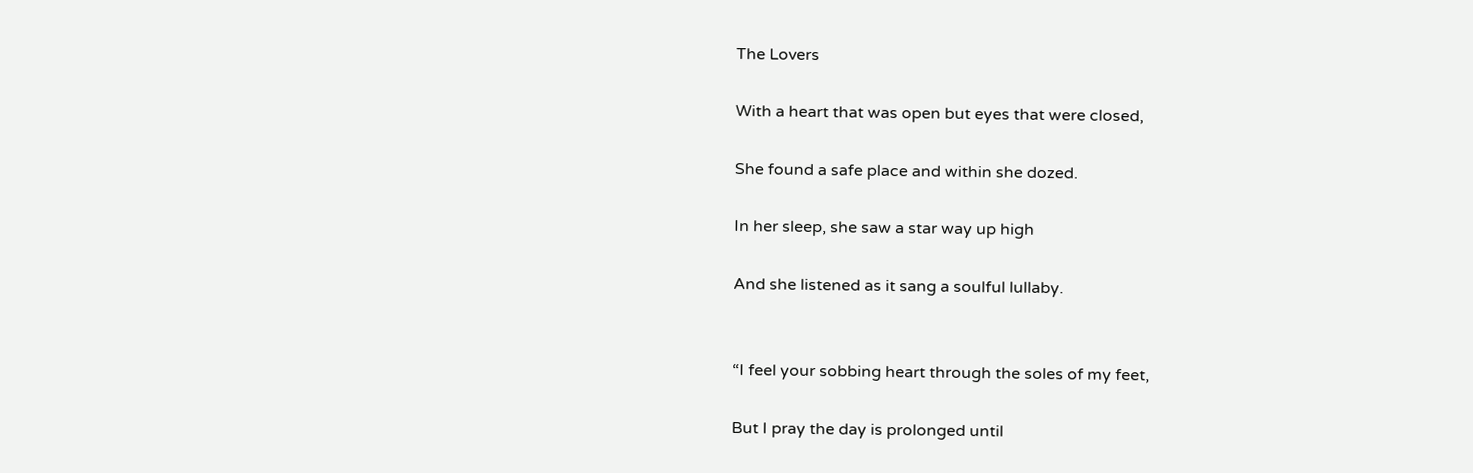The Lovers

With a heart that was open but eyes that were closed,

She found a safe place and within she dozed.

In her sleep, she saw a star way up high

And she listened as it sang a soulful lullaby.


“I feel your sobbing heart through the soles of my feet,

But I pray the day is prolonged until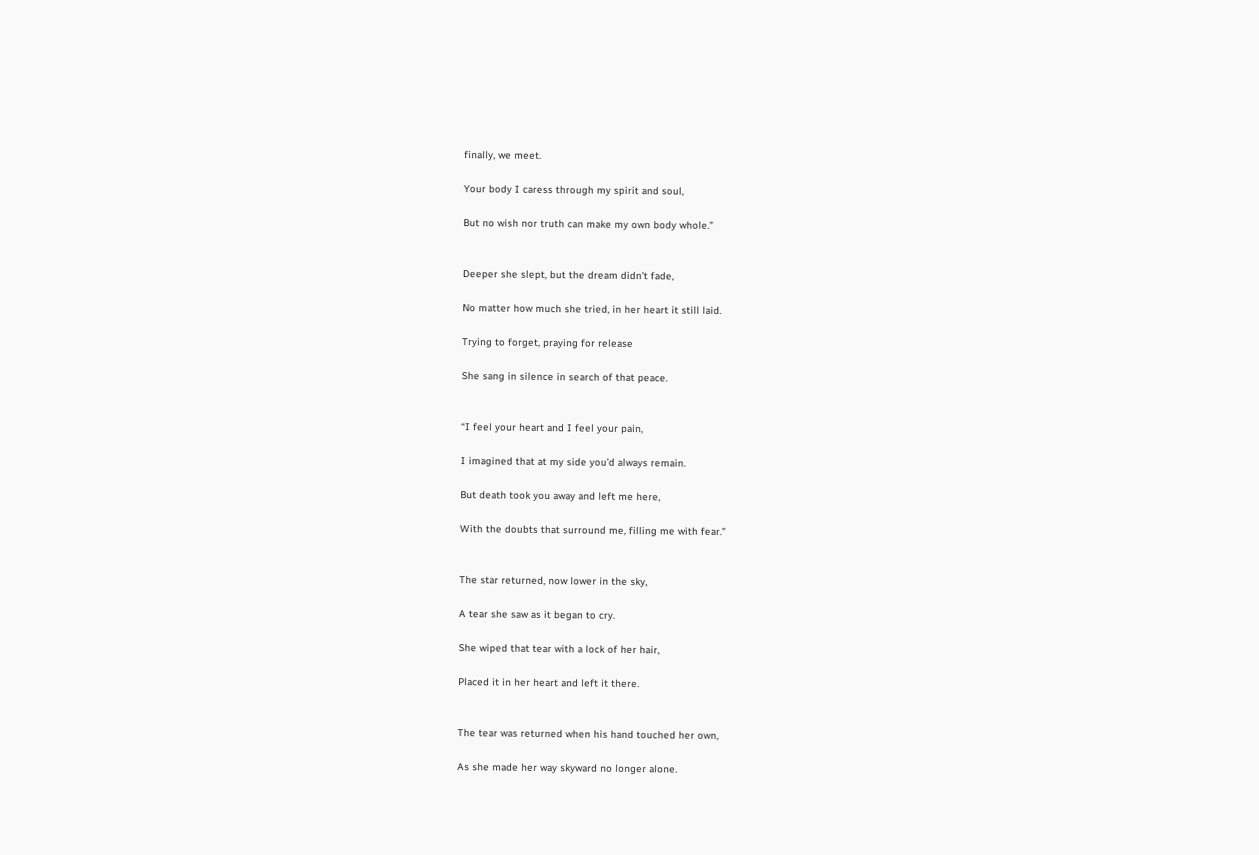finally, we meet.

Your body I caress through my spirit and soul,

But no wish nor truth can make my own body whole.”


Deeper she slept, but the dream didn’t fade,

No matter how much she tried, in her heart it still laid.

Trying to forget, praying for release

She sang in silence in search of that peace.


“I feel your heart and I feel your pain,

I imagined that at my side you’d always remain.

But death took you away and left me here,

With the doubts that surround me, filling me with fear.”


The star returned, now lower in the sky,

A tear she saw as it began to cry.

She wiped that tear with a lock of her hair,

Placed it in her heart and left it there.


The tear was returned when his hand touched her own,

As she made her way skyward no longer alone.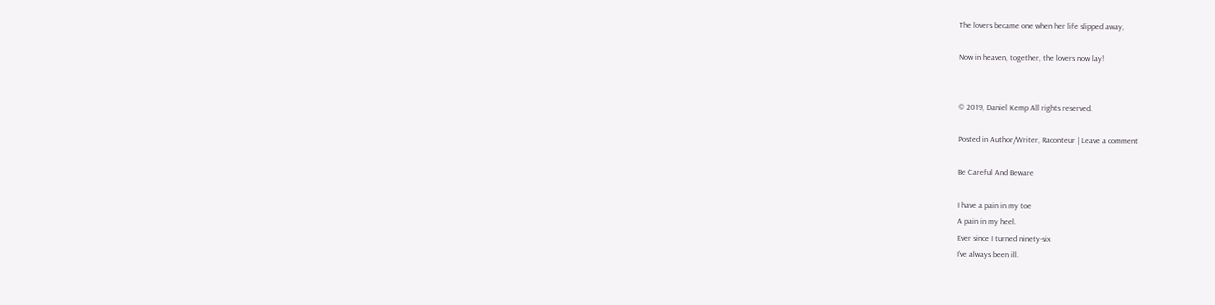The lovers became one when her life slipped away,

Now in heaven, together, the lovers now lay!


© 2019, Daniel Kemp All rights reserved.

Posted in Author/Writer, Raconteur | Leave a comment

Be Careful And Beware

I have a pain in my toe
A pain in my heel.
Ever since I turned ninety-six
I’ve always been ill.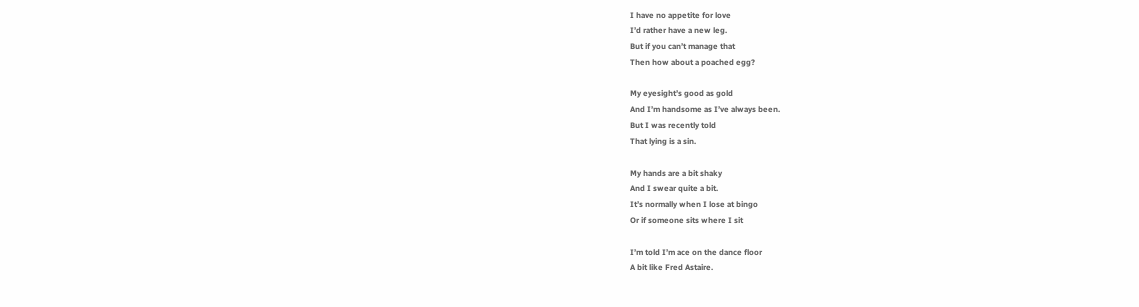I have no appetite for love
I’d rather have a new leg.
But if you can’t manage that
Then how about a poached egg?

My eyesight’s good as gold
And I’m handsome as I’ve always been.
But I was recently told
That lying is a sin.

My hands are a bit shaky
And I swear quite a bit.
It’s normally when I lose at bingo
Or if someone sits where I sit

I’m told I’m ace on the dance floor
A bit like Fred Astaire.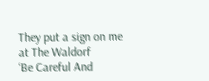They put a sign on me at The Waldorf
‘Be Careful And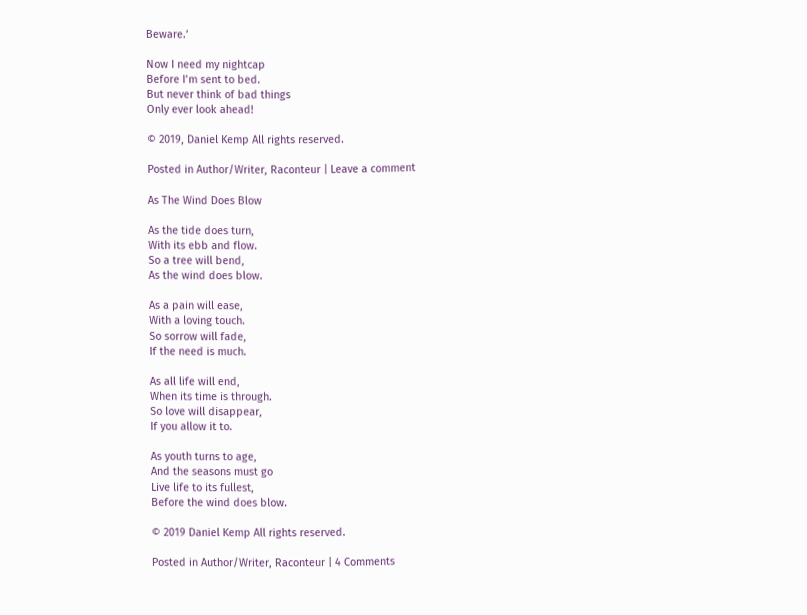Beware.’

Now I need my nightcap
Before I’m sent to bed.
But never think of bad things
Only ever look ahead!

© 2019, Daniel Kemp All rights reserved.

Posted in Author/Writer, Raconteur | Leave a comment

As The Wind Does Blow

As the tide does turn,
With its ebb and flow.
So a tree will bend,
As the wind does blow.

As a pain will ease,
With a loving touch.
So sorrow will fade,
If the need is much.

As all life will end,
When its time is through.
So love will disappear,
If you allow it to.

As youth turns to age,
And the seasons must go
Live life to its fullest,
Before the wind does blow.

© 2019 Daniel Kemp All rights reserved.

Posted in Author/Writer, Raconteur | 4 Comments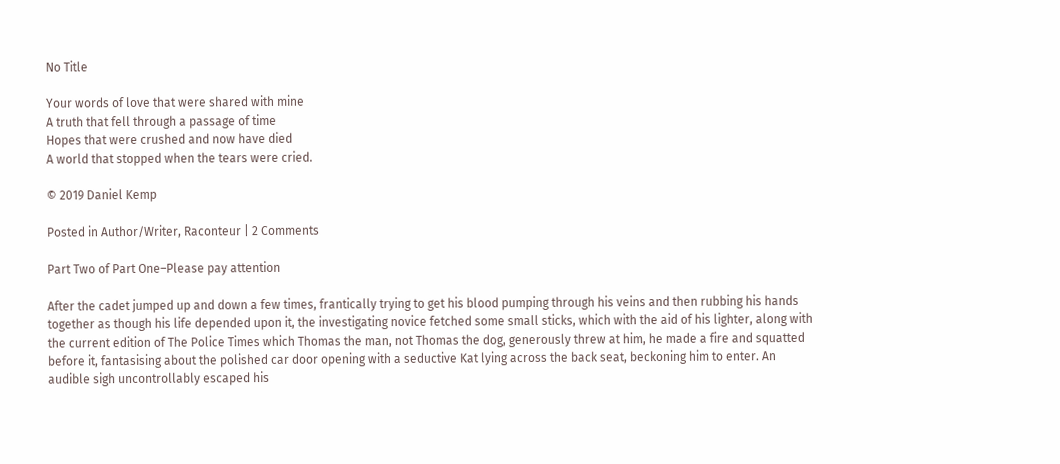No Title

Your words of love that were shared with mine
A truth that fell through a passage of time
Hopes that were crushed and now have died
A world that stopped when the tears were cried.

© 2019 Daniel Kemp

Posted in Author/Writer, Raconteur | 2 Comments

Part Two of Part One–Please pay attention

After the cadet jumped up and down a few times, frantically trying to get his blood pumping through his veins and then rubbing his hands together as though his life depended upon it, the investigating novice fetched some small sticks, which with the aid of his lighter, along with the current edition of The Police Times which Thomas the man, not Thomas the dog, generously threw at him, he made a fire and squatted before it, fantasising about the polished car door opening with a seductive Kat lying across the back seat, beckoning him to enter. An audible sigh uncontrollably escaped his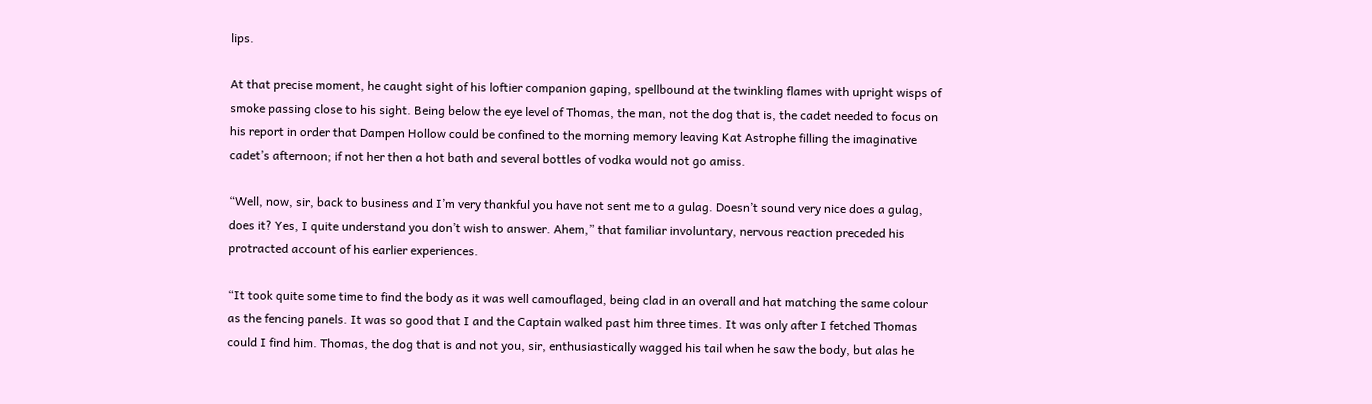lips.

At that precise moment, he caught sight of his loftier companion gaping, spellbound at the twinkling flames with upright wisps of smoke passing close to his sight. Being below the eye level of Thomas, the man, not the dog that is, the cadet needed to focus on his report in order that Dampen Hollow could be confined to the morning memory leaving Kat Astrophe filling the imaginative cadet’s afternoon; if not her then a hot bath and several bottles of vodka would not go amiss.

“Well, now, sir, back to business and I’m very thankful you have not sent me to a gulag. Doesn’t sound very nice does a gulag, does it? Yes, I quite understand you don’t wish to answer. Ahem,” that familiar involuntary, nervous reaction preceded his protracted account of his earlier experiences.

“It took quite some time to find the body as it was well camouflaged, being clad in an overall and hat matching the same colour as the fencing panels. It was so good that I and the Captain walked past him three times. It was only after I fetched Thomas could I find him. Thomas, the dog that is and not you, sir, enthusiastically wagged his tail when he saw the body, but alas he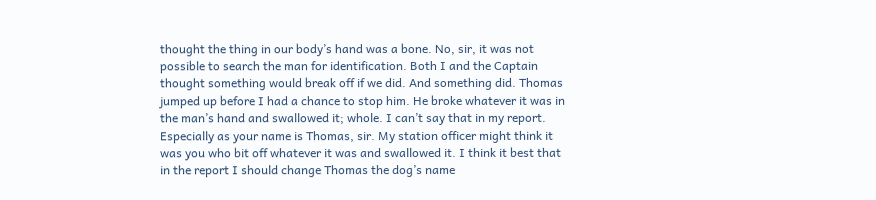thought the thing in our body’s hand was a bone. No, sir, it was not possible to search the man for identification. Both I and the Captain thought something would break off if we did. And something did. Thomas jumped up before I had a chance to stop him. He broke whatever it was in the man’s hand and swallowed it; whole. I can’t say that in my report. Especially as your name is Thomas, sir. My station officer might think it was you who bit off whatever it was and swallowed it. I think it best that in the report I should change Thomas the dog’s name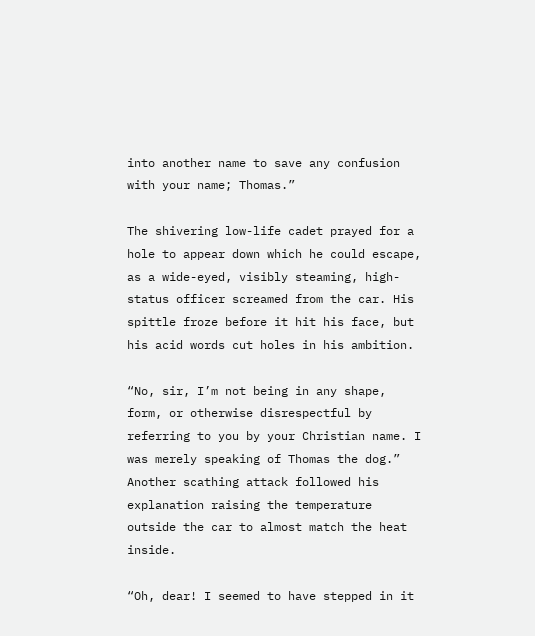into another name to save any confusion with your name; Thomas.”

The shivering low-life cadet prayed for a hole to appear down which he could escape, as a wide-eyed, visibly steaming, high-status officer screamed from the car. His spittle froze before it hit his face, but his acid words cut holes in his ambition.

“No, sir, I’m not being in any shape, form, or otherwise disrespectful by referring to you by your Christian name. I was merely speaking of Thomas the dog.”  Another scathing attack followed his explanation raising the temperature outside the car to almost match the heat inside.

“Oh, dear! I seemed to have stepped in it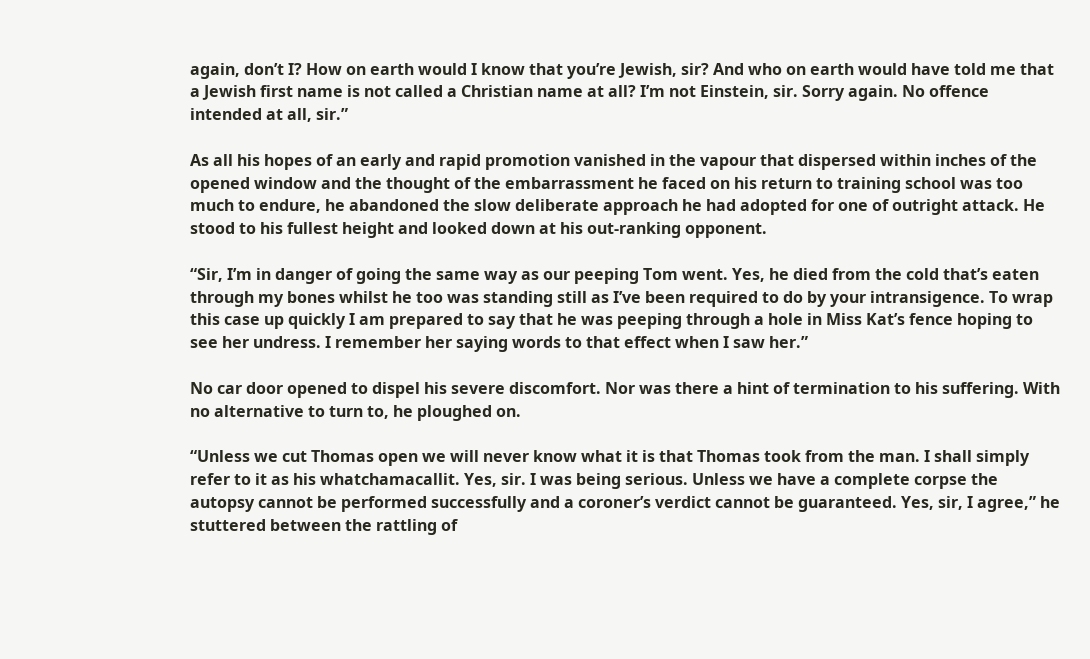again, don’t I? How on earth would I know that you’re Jewish, sir? And who on earth would have told me that a Jewish first name is not called a Christian name at all? I’m not Einstein, sir. Sorry again. No offence intended at all, sir.”

As all his hopes of an early and rapid promotion vanished in the vapour that dispersed within inches of the opened window and the thought of the embarrassment he faced on his return to training school was too much to endure, he abandoned the slow deliberate approach he had adopted for one of outright attack. He stood to his fullest height and looked down at his out-ranking opponent.

“Sir, I’m in danger of going the same way as our peeping Tom went. Yes, he died from the cold that’s eaten through my bones whilst he too was standing still as I’ve been required to do by your intransigence. To wrap this case up quickly I am prepared to say that he was peeping through a hole in Miss Kat’s fence hoping to see her undress. I remember her saying words to that effect when I saw her.”

No car door opened to dispel his severe discomfort. Nor was there a hint of termination to his suffering. With no alternative to turn to, he ploughed on.

“Unless we cut Thomas open we will never know what it is that Thomas took from the man. I shall simply refer to it as his whatchamacallit. Yes, sir. I was being serious. Unless we have a complete corpse the autopsy cannot be performed successfully and a coroner’s verdict cannot be guaranteed. Yes, sir, I agree,” he stuttered between the rattling of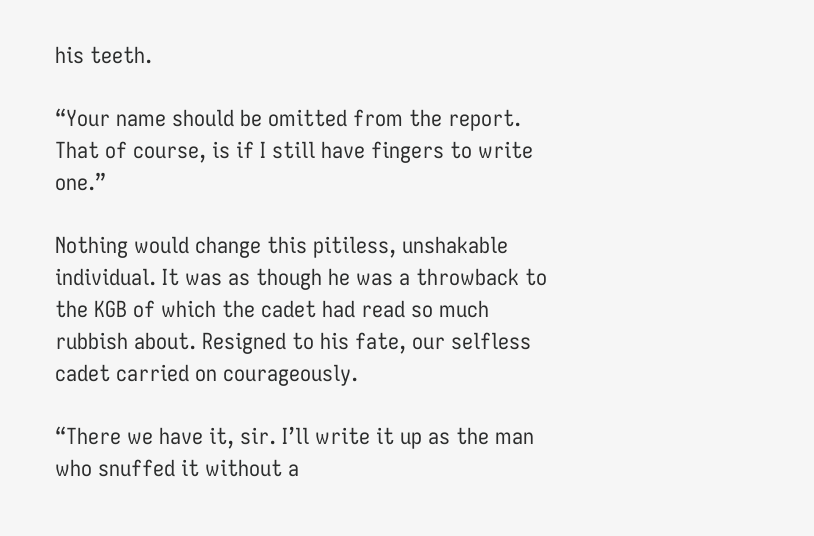his teeth.

“Your name should be omitted from the report. That of course, is if I still have fingers to write one.”

Nothing would change this pitiless, unshakable individual. It was as though he was a throwback to the KGB of which the cadet had read so much rubbish about. Resigned to his fate, our selfless cadet carried on courageously.

“There we have it, sir. I’ll write it up as the man who snuffed it without a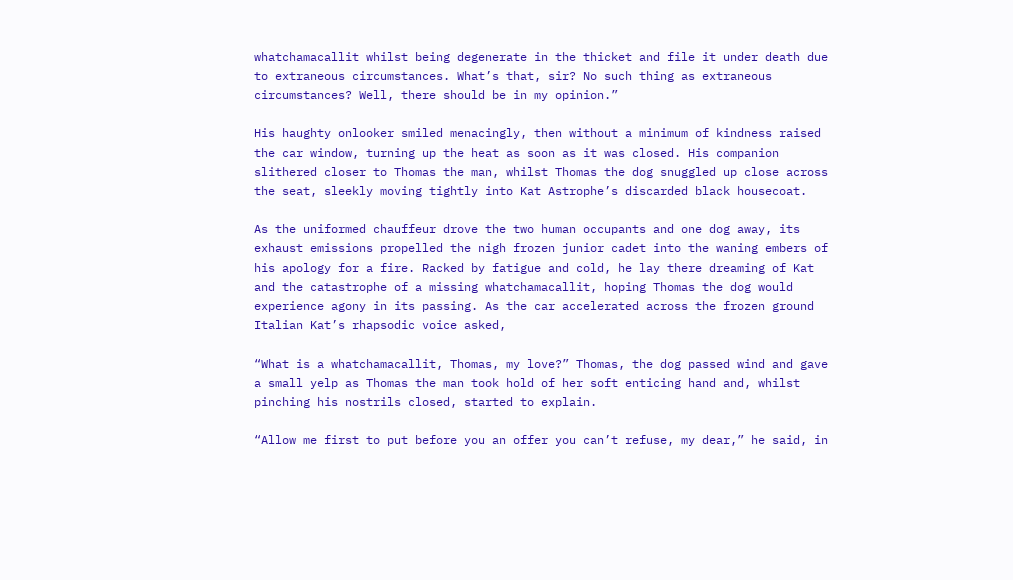whatchamacallit whilst being degenerate in the thicket and file it under death due to extraneous circumstances. What’s that, sir? No such thing as extraneous circumstances? Well, there should be in my opinion.”

His haughty onlooker smiled menacingly, then without a minimum of kindness raised the car window, turning up the heat as soon as it was closed. His companion slithered closer to Thomas the man, whilst Thomas the dog snuggled up close across the seat, sleekly moving tightly into Kat Astrophe’s discarded black housecoat.

As the uniformed chauffeur drove the two human occupants and one dog away, its exhaust emissions propelled the nigh frozen junior cadet into the waning embers of his apology for a fire. Racked by fatigue and cold, he lay there dreaming of Kat and the catastrophe of a missing whatchamacallit, hoping Thomas the dog would experience agony in its passing. As the car accelerated across the frozen ground Italian Kat’s rhapsodic voice asked,

“What is a whatchamacallit, Thomas, my love?” Thomas, the dog passed wind and gave a small yelp as Thomas the man took hold of her soft enticing hand and, whilst pinching his nostrils closed, started to explain.

“Allow me first to put before you an offer you can’t refuse, my dear,” he said, in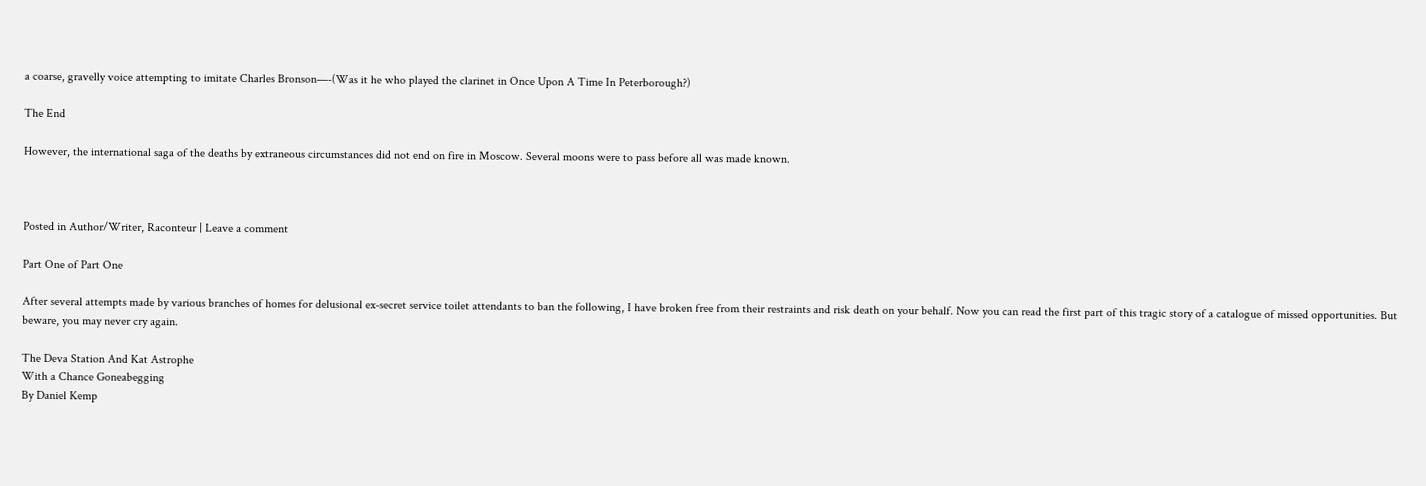a coarse, gravelly voice attempting to imitate Charles Bronson—-(Was it he who played the clarinet in Once Upon A Time In Peterborough?)

The End

However, the international saga of the deaths by extraneous circumstances did not end on fire in Moscow. Several moons were to pass before all was made known.



Posted in Author/Writer, Raconteur | Leave a comment

Part One of Part One

After several attempts made by various branches of homes for delusional ex-secret service toilet attendants to ban the following, I have broken free from their restraints and risk death on your behalf. Now you can read the first part of this tragic story of a catalogue of missed opportunities. But beware, you may never cry again.

The Deva Station And Kat Astrophe
With a Chance Goneabegging
By Daniel Kemp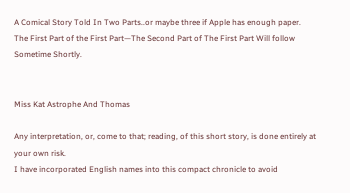A Comical Story Told In Two Parts..or maybe three if Apple has enough paper.
The First Part of the First Part—The Second Part of The First Part Will follow Sometime Shortly.


Miss Kat Astrophe And Thomas

Any interpretation, or, come to that; reading, of this short story, is done entirely at your own risk.
I have incorporated English names into this compact chronicle to avoid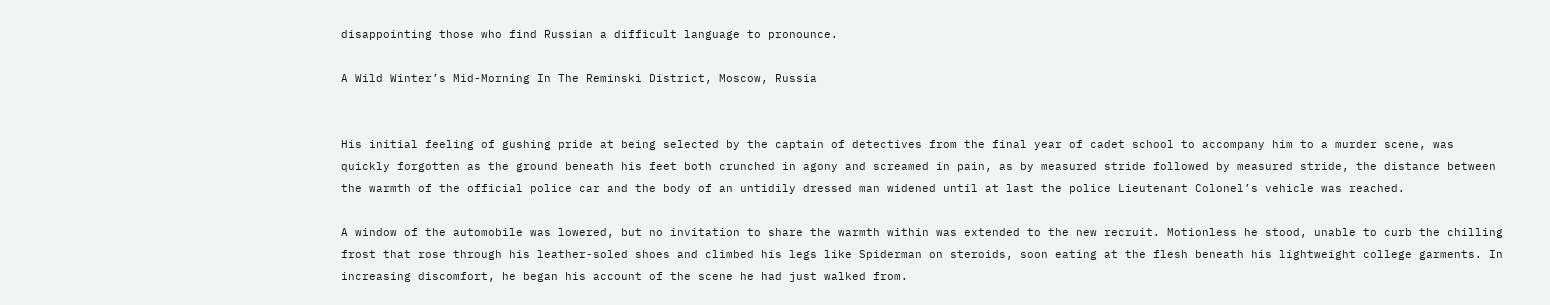disappointing those who find Russian a difficult language to pronounce.

A Wild Winter’s Mid-Morning In The Reminski District, Moscow, Russia


His initial feeling of gushing pride at being selected by the captain of detectives from the final year of cadet school to accompany him to a murder scene, was quickly forgotten as the ground beneath his feet both crunched in agony and screamed in pain, as by measured stride followed by measured stride, the distance between the warmth of the official police car and the body of an untidily dressed man widened until at last the police Lieutenant Colonel’s vehicle was reached.

A window of the automobile was lowered, but no invitation to share the warmth within was extended to the new recruit. Motionless he stood, unable to curb the chilling frost that rose through his leather-soled shoes and climbed his legs like Spiderman on steroids, soon eating at the flesh beneath his lightweight college garments. In increasing discomfort, he began his account of the scene he had just walked from.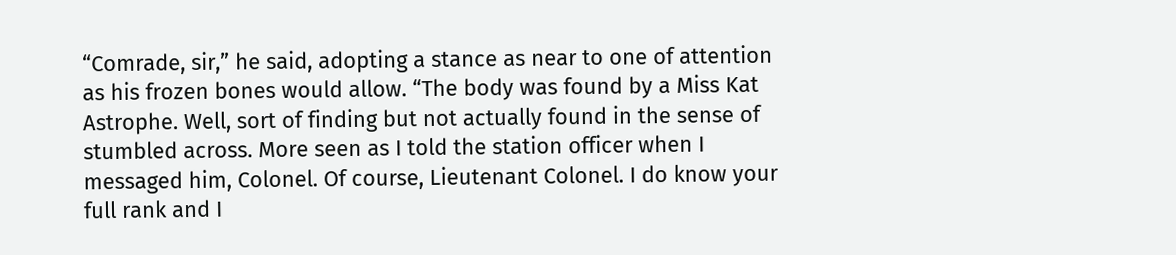“Comrade, sir,” he said, adopting a stance as near to one of attention as his frozen bones would allow. “The body was found by a Miss Kat Astrophe. Well, sort of finding but not actually found in the sense of stumbled across. More seen as I told the station officer when I messaged him, Colonel. Of course, Lieutenant Colonel. I do know your full rank and I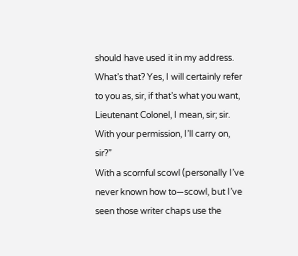should have used it in my address. What’s that? Yes, I will certainly refer to you as, sir, if that’s what you want, Lieutenant Colonel, I mean, sir; sir. With your permission, I’ll carry on, sir?”
With a scornful scowl (personally I’ve never known how to—scowl, but I’ve seen those writer chaps use the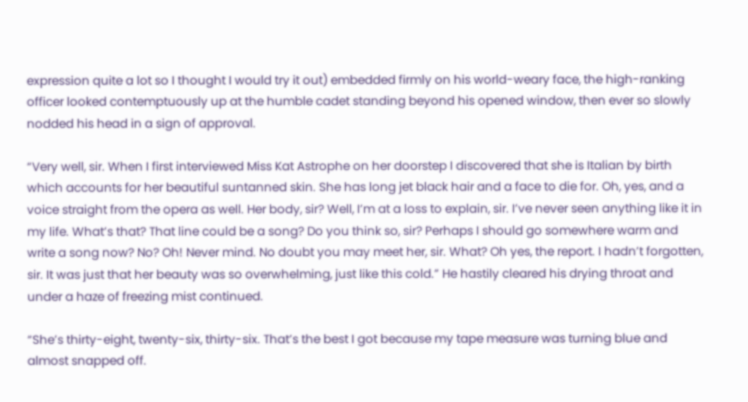expression quite a lot so I thought I would try it out) embedded firmly on his world-weary face, the high-ranking officer looked contemptuously up at the humble cadet standing beyond his opened window, then ever so slowly nodded his head in a sign of approval.

“Very well, sir. When I first interviewed Miss Kat Astrophe on her doorstep I discovered that she is Italian by birth which accounts for her beautiful suntanned skin. She has long jet black hair and a face to die for. Oh, yes, and a voice straight from the opera as well. Her body, sir? Well, I’m at a loss to explain, sir. I’ve never seen anything like it in my life. What’s that? That line could be a song? Do you think so, sir? Perhaps I should go somewhere warm and write a song now? No? Oh! Never mind. No doubt you may meet her, sir. What? Oh yes, the report. I hadn’t forgotten, sir. It was just that her beauty was so overwhelming, just like this cold.” He hastily cleared his drying throat and under a haze of freezing mist continued.

“She’s thirty-eight, twenty-six, thirty-six. That’s the best I got because my tape measure was turning blue and almost snapped off.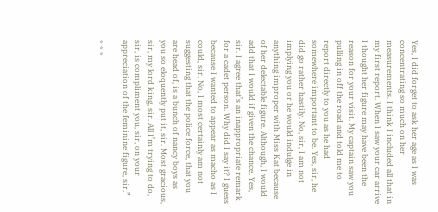Yes, I did forget to ask her age as I was concentrating so much on her measurements. I think I included all that in my first report. When I saw your car arrive I thought her figure may have been the reason for your visit. My captain saw you pulling in off the road and told me to report directly to you as he had somewhere important to be. Yes, sir, he did go rather hastily. No, sir, I am not implying you or he would indulge in anything improper with Miss Kat because of her delectable figure. Although, I would add that I would if given the chance. Yes, sir. I agree that’s an inappropriate remark for a cadet person. Why did I say it? I guess because I wanted to appear as macho as I could, sir. No, I most certainly am not suggesting that the police force, that you are head of, is a bunch of nancy boys as you so eloquently put it, sir. Most gracious, sir, my lord king, sir. All I’m trying to do, sir, is compliment you, sir, on your appreciation of the feminine figure, sir.”

* * *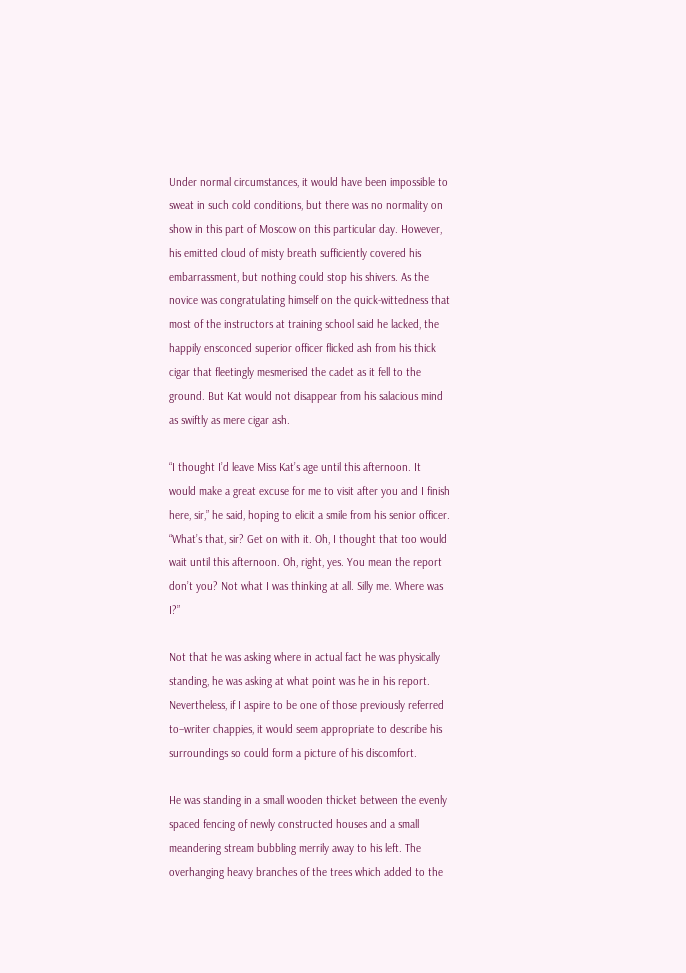Under normal circumstances, it would have been impossible to sweat in such cold conditions, but there was no normality on show in this part of Moscow on this particular day. However, his emitted cloud of misty breath sufficiently covered his embarrassment, but nothing could stop his shivers. As the novice was congratulating himself on the quick-wittedness that most of the instructors at training school said he lacked, the happily ensconced superior officer flicked ash from his thick cigar that fleetingly mesmerised the cadet as it fell to the ground. But Kat would not disappear from his salacious mind as swiftly as mere cigar ash.

“I thought I’d leave Miss Kat’s age until this afternoon. It would make a great excuse for me to visit after you and I finish here, sir,” he said, hoping to elicit a smile from his senior officer. “What’s that, sir? Get on with it. Oh, I thought that too would wait until this afternoon. Oh, right, yes. You mean the report don’t you? Not what I was thinking at all. Silly me. Where was I?”

Not that he was asking where in actual fact he was physically standing, he was asking at what point was he in his report. Nevertheless, if I aspire to be one of those previously referred to–writer chappies, it would seem appropriate to describe his surroundings so could form a picture of his discomfort.

He was standing in a small wooden thicket between the evenly spaced fencing of newly constructed houses and a small meandering stream bubbling merrily away to his left. The overhanging heavy branches of the trees which added to the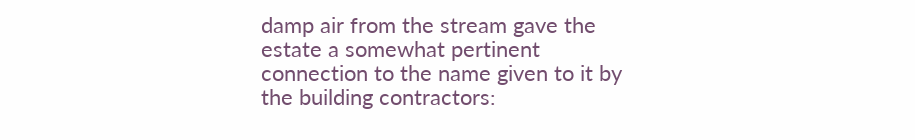damp air from the stream gave the estate a somewhat pertinent connection to the name given to it by the building contractors: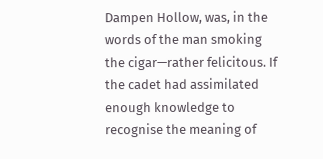Dampen Hollow, was, in the words of the man smoking the cigar—rather felicitous. If the cadet had assimilated enough knowledge to recognise the meaning of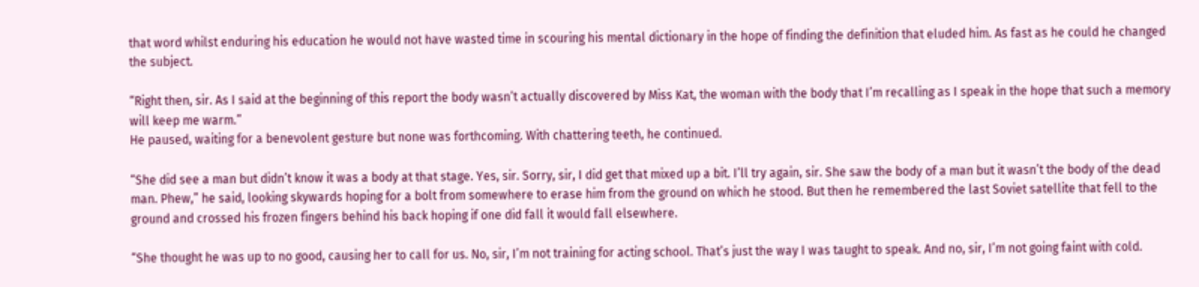that word whilst enduring his education he would not have wasted time in scouring his mental dictionary in the hope of finding the definition that eluded him. As fast as he could he changed the subject.

“Right then, sir. As I said at the beginning of this report the body wasn’t actually discovered by Miss Kat, the woman with the body that I’m recalling as I speak in the hope that such a memory will keep me warm.”
He paused, waiting for a benevolent gesture but none was forthcoming. With chattering teeth, he continued.

“She did see a man but didn’t know it was a body at that stage. Yes, sir. Sorry, sir, I did get that mixed up a bit. I’ll try again, sir. She saw the body of a man but it wasn’t the body of the dead man. Phew,” he said, looking skywards hoping for a bolt from somewhere to erase him from the ground on which he stood. But then he remembered the last Soviet satellite that fell to the ground and crossed his frozen fingers behind his back hoping if one did fall it would fall elsewhere.

“She thought he was up to no good, causing her to call for us. No, sir, I’m not training for acting school. That’s just the way I was taught to speak. And no, sir, I’m not going faint with cold.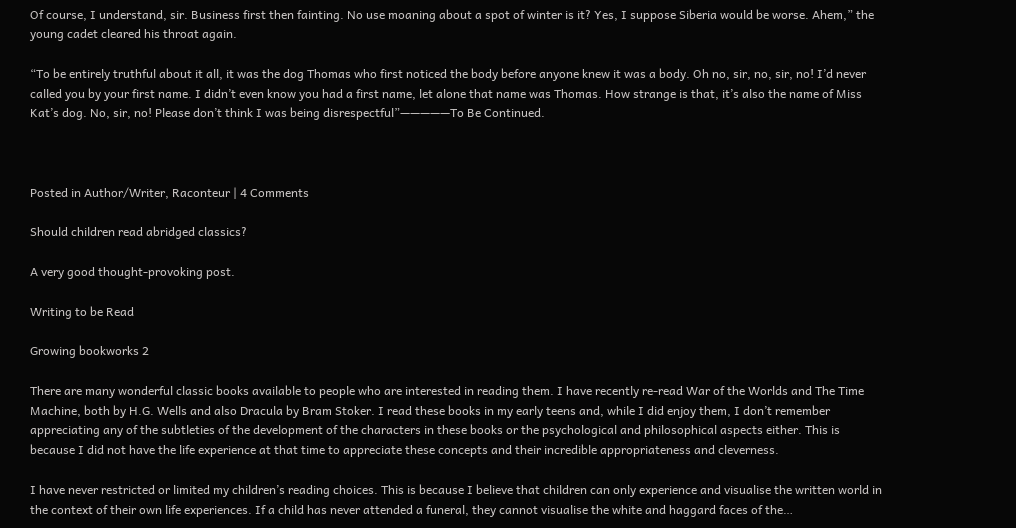Of course, I understand, sir. Business first then fainting. No use moaning about a spot of winter is it? Yes, I suppose Siberia would be worse. Ahem,” the young cadet cleared his throat again.

“To be entirely truthful about it all, it was the dog Thomas who first noticed the body before anyone knew it was a body. Oh no, sir, no, sir, no! I’d never called you by your first name. I didn’t even know you had a first name, let alone that name was Thomas. How strange is that, it’s also the name of Miss Kat’s dog. No, sir, no! Please don’t think I was being disrespectful”—————To Be Continued.



Posted in Author/Writer, Raconteur | 4 Comments

Should children read abridged classics?

A very good thought-provoking post.

Writing to be Read

Growing bookworks 2

There are many wonderful classic books available to people who are interested in reading them. I have recently re-read War of the Worlds and The Time Machine, both by H.G. Wells and also Dracula by Bram Stoker. I read these books in my early teens and, while I did enjoy them, I don’t remember appreciating any of the subtleties of the development of the characters in these books or the psychological and philosophical aspects either. This is because I did not have the life experience at that time to appreciate these concepts and their incredible appropriateness and cleverness.

I have never restricted or limited my children’s reading choices. This is because I believe that children can only experience and visualise the written world in the context of their own life experiences. If a child has never attended a funeral, they cannot visualise the white and haggard faces of the…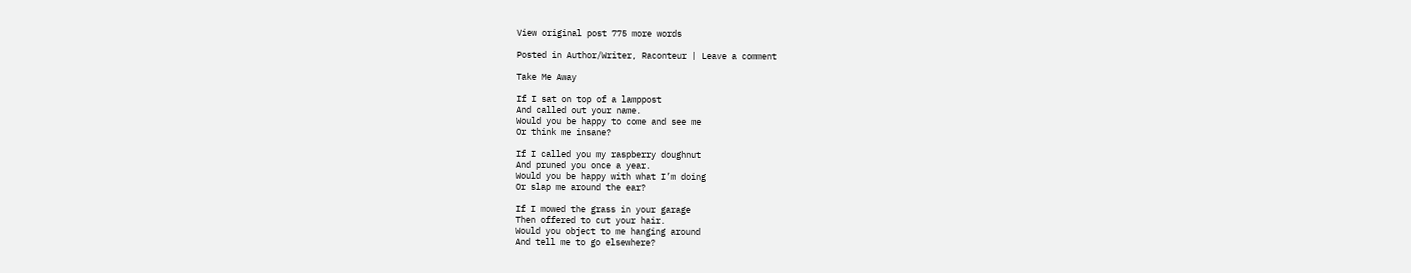View original post 775 more words

Posted in Author/Writer, Raconteur | Leave a comment

Take Me Away

If I sat on top of a lamppost
And called out your name.
Would you be happy to come and see me
Or think me insane?

If I called you my raspberry doughnut
And pruned you once a year.
Would you be happy with what I’m doing
Or slap me around the ear?

If I mowed the grass in your garage
Then offered to cut your hair.
Would you object to me hanging around
And tell me to go elsewhere?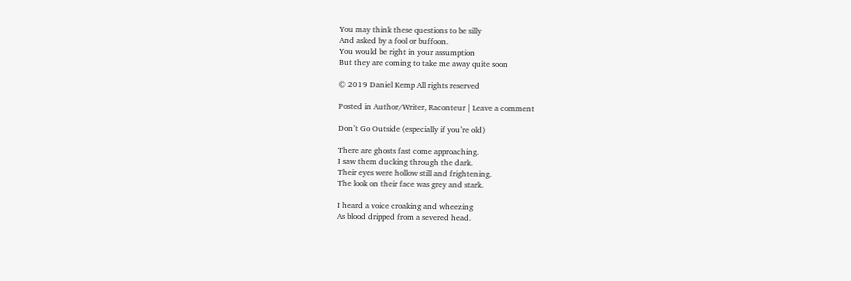You may think these questions to be silly
And asked by a fool or buffoon.
You would be right in your assumption
But they are coming to take me away quite soon

© 2019 Daniel Kemp All rights reserved

Posted in Author/Writer, Raconteur | Leave a comment

Don’t Go Outside (especially if you’re old)

There are ghosts fast come approaching.
I saw them ducking through the dark.
Their eyes were hollow still and frightening.
The look on their face was grey and stark.

I heard a voice croaking and wheezing
As blood dripped from a severed head.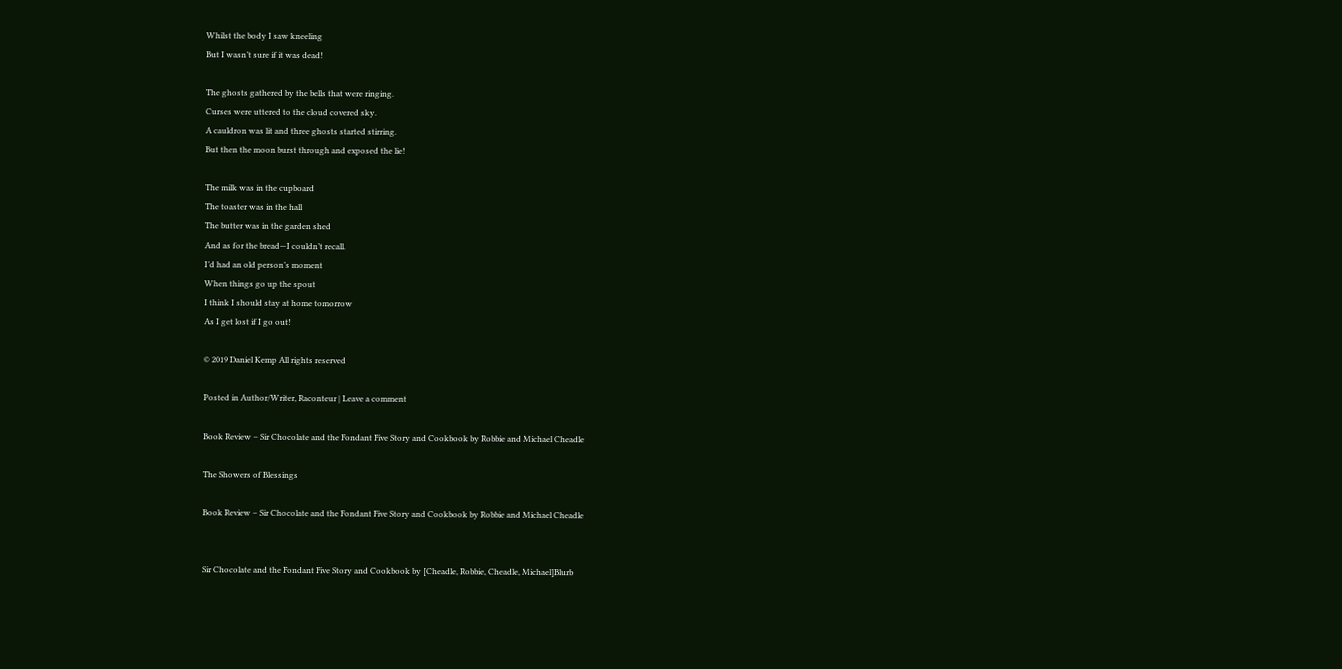Whilst the body I saw kneeling
But I wasn’t sure if it was dead!

The ghosts gathered by the bells that were ringing.
Curses were uttered to the cloud covered sky.
A cauldron was lit and three ghosts started stirring.
But then the moon burst through and exposed the lie!

The milk was in the cupboard
The toaster was in the hall
The butter was in the garden shed
And as for the bread—I couldn’t recall.
I’d had an old person’s moment
When things go up the spout
I think I should stay at home tomorrow
As I get lost if I go out!

© 2019 Daniel Kemp All rights reserved

Posted in Author/Writer, Raconteur | Leave a comment

Book Review – Sir Chocolate and the Fondant Five Story and Cookbook by Robbie and Michael Cheadle

The Showers of Blessings

Book Review – Sir Chocolate and the Fondant Five Story and Cookbook by Robbie and Michael Cheadle


Sir Chocolate and the Fondant Five Story and Cookbook by [Cheadle, Robbie, Cheadle, Michael]Blurb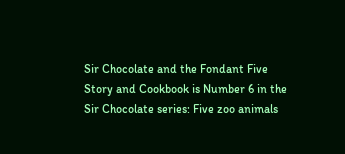Sir Chocolate and the Fondant Five Story and Cookbook is Number 6 in the Sir Chocolate series: Five zoo animals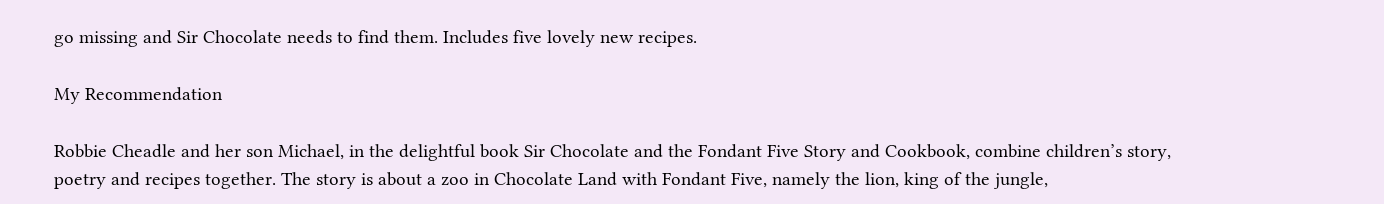go missing and Sir Chocolate needs to find them. Includes five lovely new recipes.

My Recommendation

Robbie Cheadle and her son Michael, in the delightful book Sir Chocolate and the Fondant Five Story and Cookbook, combine children’s story, poetry and recipes together. The story is about a zoo in Chocolate Land with Fondant Five, namely the lion, king of the jungle,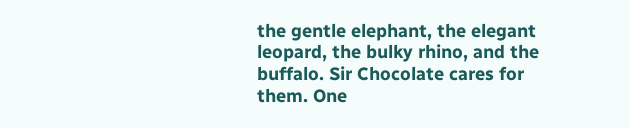the gentle elephant, the elegant leopard, the bulky rhino, and the buffalo. Sir Chocolate cares for them. One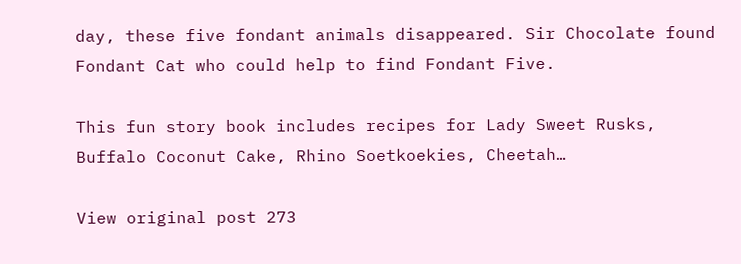day, these five fondant animals disappeared. Sir Chocolate found Fondant Cat who could help to find Fondant Five.

This fun story book includes recipes for Lady Sweet Rusks, Buffalo Coconut Cake, Rhino Soetkoekies, Cheetah…

View original post 273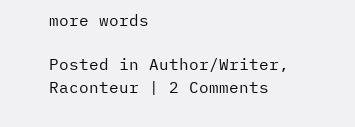more words

Posted in Author/Writer, Raconteur | 2 Comments